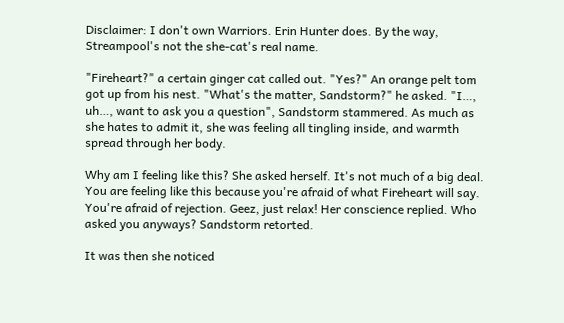Disclaimer: I don't own Warriors. Erin Hunter does. By the way, Streampool's not the she-cat's real name.

"Fireheart?" a certain ginger cat called out. "Yes?" An orange pelt tom got up from his nest. "What's the matter, Sandstorm?" he asked. "I…, uh…, want to ask you a question", Sandstorm stammered. As much as she hates to admit it, she was feeling all tingling inside, and warmth spread through her body.

Why am I feeling like this? She asked herself. It's not much of a big deal. You are feeling like this because you're afraid of what Fireheart will say. You're afraid of rejection. Geez, just relax! Her conscience replied. Who asked you anyways? Sandstorm retorted.

It was then she noticed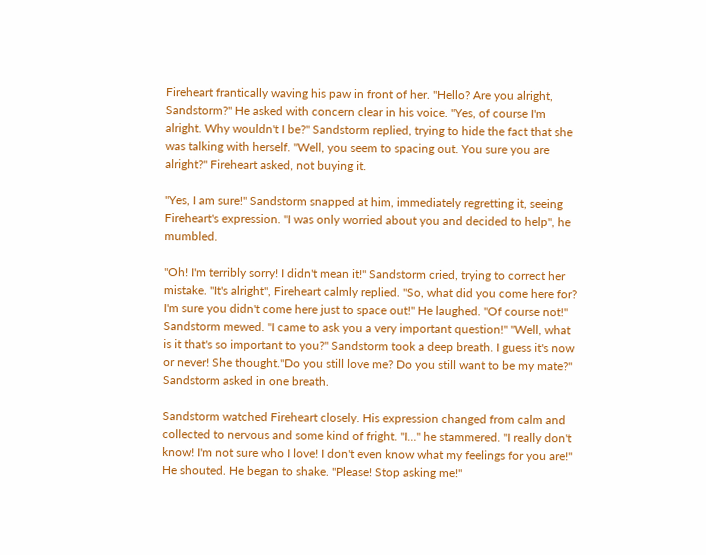Fireheart frantically waving his paw in front of her. "Hello? Are you alright, Sandstorm?" He asked with concern clear in his voice. "Yes, of course I'm alright. Why wouldn't I be?" Sandstorm replied, trying to hide the fact that she was talking with herself. "Well, you seem to spacing out. You sure you are alright?" Fireheart asked, not buying it.

"Yes, I am sure!" Sandstorm snapped at him, immediately regretting it, seeing Fireheart's expression. "I was only worried about you and decided to help", he mumbled.

"Oh! I'm terribly sorry! I didn't mean it!" Sandstorm cried, trying to correct her mistake. "It's alright", Fireheart calmly replied. "So, what did you come here for? I'm sure you didn't come here just to space out!" He laughed. "Of course not!" Sandstorm mewed. "I came to ask you a very important question!" "Well, what is it that's so important to you?" Sandstorm took a deep breath. I guess it's now or never! She thought."Do you still love me? Do you still want to be my mate?" Sandstorm asked in one breath.

Sandstorm watched Fireheart closely. His expression changed from calm and collected to nervous and some kind of fright. "I…" he stammered. "I really don't know! I'm not sure who I love! I don't even know what my feelings for you are!" He shouted. He began to shake. "Please! Stop asking me!"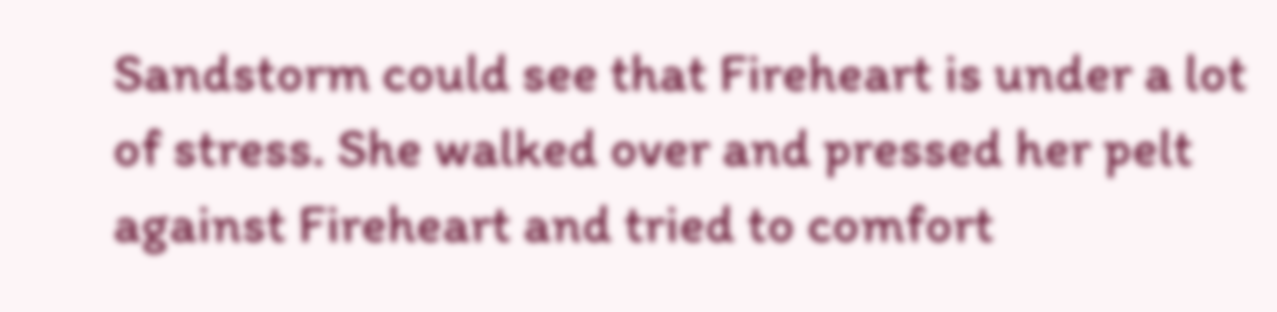Sandstorm could see that Fireheart is under a lot of stress. She walked over and pressed her pelt against Fireheart and tried to comfort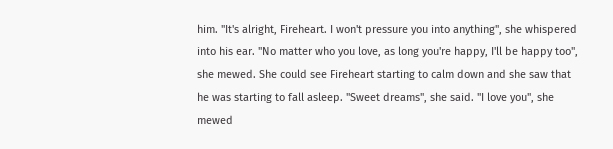him. "It's alright, Fireheart. I won't pressure you into anything", she whispered into his ear. "No matter who you love, as long you're happy, I'll be happy too", she mewed. She could see Fireheart starting to calm down and she saw that he was starting to fall asleep. "Sweet dreams", she said. "I love you", she mewed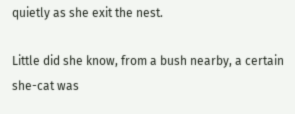quietly as she exit the nest.

Little did she know, from a bush nearby, a certain she-cat was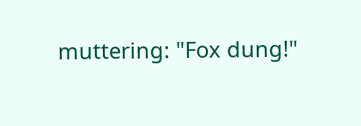muttering: "Fox dung!"